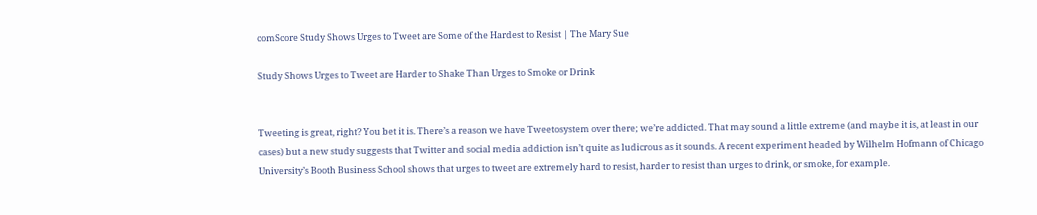comScore Study Shows Urges to Tweet are Some of the Hardest to Resist | The Mary Sue

Study Shows Urges to Tweet are Harder to Shake Than Urges to Smoke or Drink


Tweeting is great, right? You bet it is. There’s a reason we have Tweetosystem over there; we’re addicted. That may sound a little extreme (and maybe it is, at least in our cases) but a new study suggests that Twitter and social media addiction isn’t quite as ludicrous as it sounds. A recent experiment headed by Wilhelm Hofmann of Chicago University’s Booth Business School shows that urges to tweet are extremely hard to resist, harder to resist than urges to drink, or smoke, for example.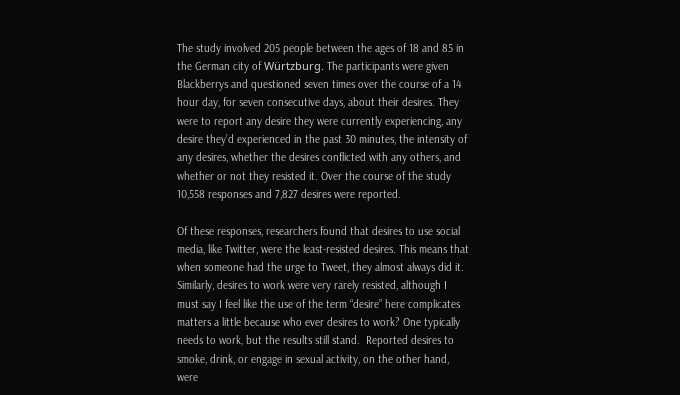The study involved 205 people between the ages of 18 and 85 in the German city of Würtzburg. The participants were given Blackberrys and questioned seven times over the course of a 14 hour day, for seven consecutive days, about their desires. They were to report any desire they were currently experiencing, any desire they’d experienced in the past 30 minutes, the intensity of any desires, whether the desires conflicted with any others, and whether or not they resisted it. Over the course of the study 10,558 responses and 7,827 desires were reported.

Of these responses, researchers found that desires to use social media, like Twitter, were the least-resisted desires. This means that when someone had the urge to Tweet, they almost always did it. Similarly, desires to work were very rarely resisted, although I must say I feel like the use of the term “desire” here complicates matters a little because who ever desires to work? One typically needs to work, but the results still stand.  Reported desires to smoke, drink, or engage in sexual activity, on the other hand, were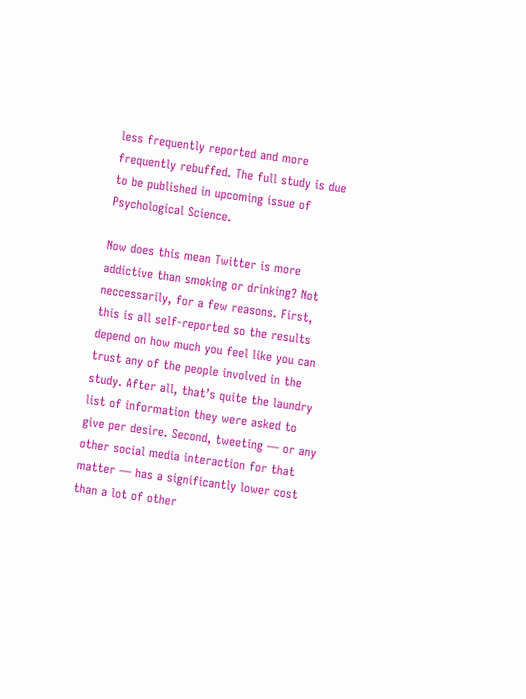less frequently reported and more frequently rebuffed. The full study is due to be published in upcoming issue of Psychological Science.

Now does this mean Twitter is more addictive than smoking or drinking? Not neccessarily, for a few reasons. First, this is all self-reported so the results depend on how much you feel like you can trust any of the people involved in the study. After all, that’s quite the laundry list of information they were asked to give per desire. Second, tweeting — or any other social media interaction for that matter — has a significantly lower cost than a lot of other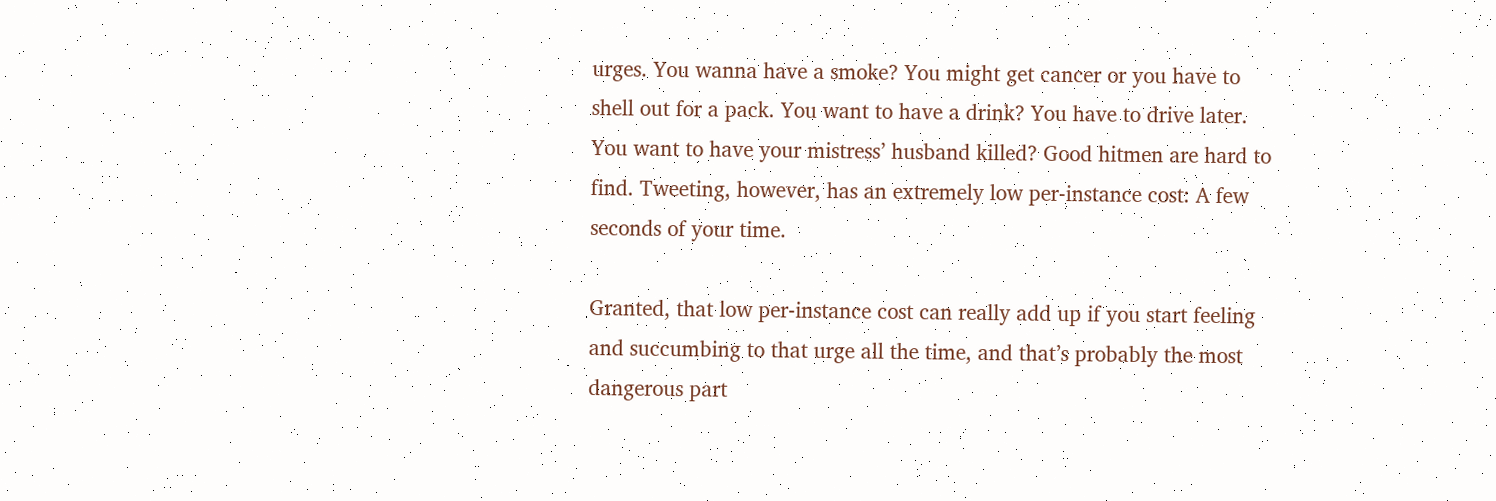urges. You wanna have a smoke? You might get cancer or you have to shell out for a pack. You want to have a drink? You have to drive later. You want to have your mistress’ husband killed? Good hitmen are hard to find. Tweeting, however, has an extremely low per-instance cost: A few seconds of your time.

Granted, that low per-instance cost can really add up if you start feeling and succumbing to that urge all the time, and that’s probably the most dangerous part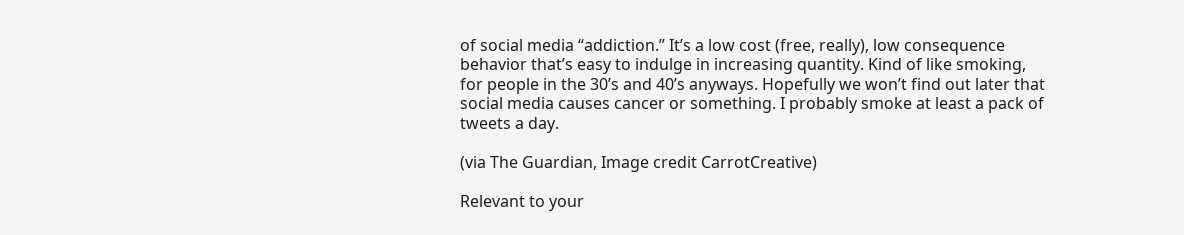of social media “addiction.” It’s a low cost (free, really), low consequence behavior that’s easy to indulge in increasing quantity. Kind of like smoking, for people in the 30’s and 40’s anyways. Hopefully we won’t find out later that social media causes cancer or something. I probably smoke at least a pack of tweets a day.

(via The Guardian, Image credit CarrotCreative)

Relevant to your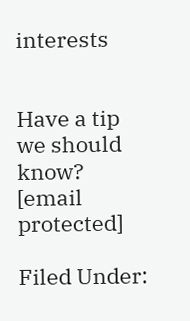interests


Have a tip we should know? [email protected]

Filed Under: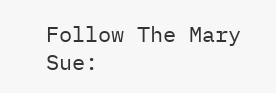Follow The Mary Sue: